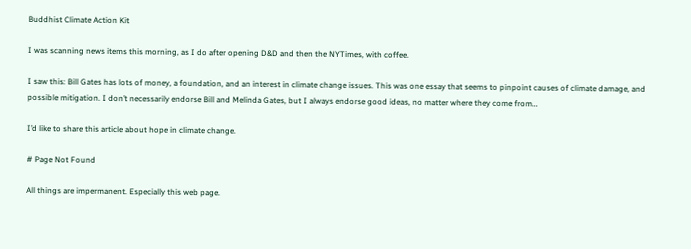Buddhist Climate Action Kit

I was scanning news items this morning, as I do after opening D&D and then the NYTimes, with coffee.

I saw this: Bill Gates has lots of money, a foundation, and an interest in climate change issues. This was one essay that seems to pinpoint causes of climate damage, and possible mitigation. I don’t necessarily endorse Bill and Melinda Gates, but I always endorse good ideas, no matter where they come from…

I’d like to share this article about hope in climate change.

# Page Not Found

All things are impermanent. Especially this web page.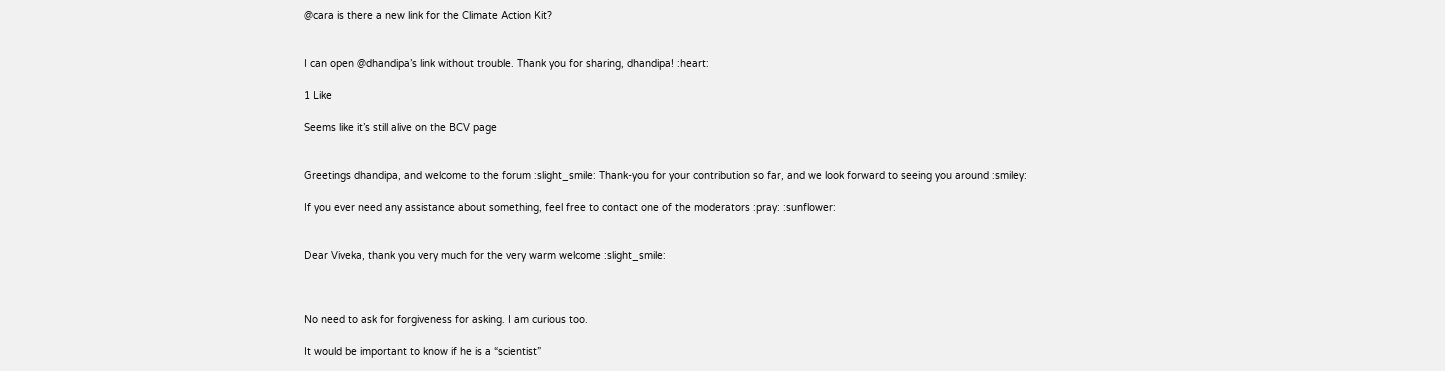@cara is there a new link for the Climate Action Kit?


I can open @dhandipa’s link without trouble. Thank you for sharing, dhandipa! :heart:

1 Like

Seems like it’s still alive on the BCV page


Greetings dhandipa, and welcome to the forum :slight_smile: Thank-you for your contribution so far, and we look forward to seeing you around :smiley:

If you ever need any assistance about something, feel free to contact one of the moderators :pray: :sunflower:


Dear Viveka, thank you very much for the very warm welcome :slight_smile:



No need to ask for forgiveness for asking. I am curious too.

It would be important to know if he is a “scientist”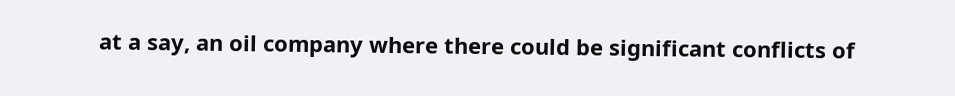at a say, an oil company where there could be significant conflicts of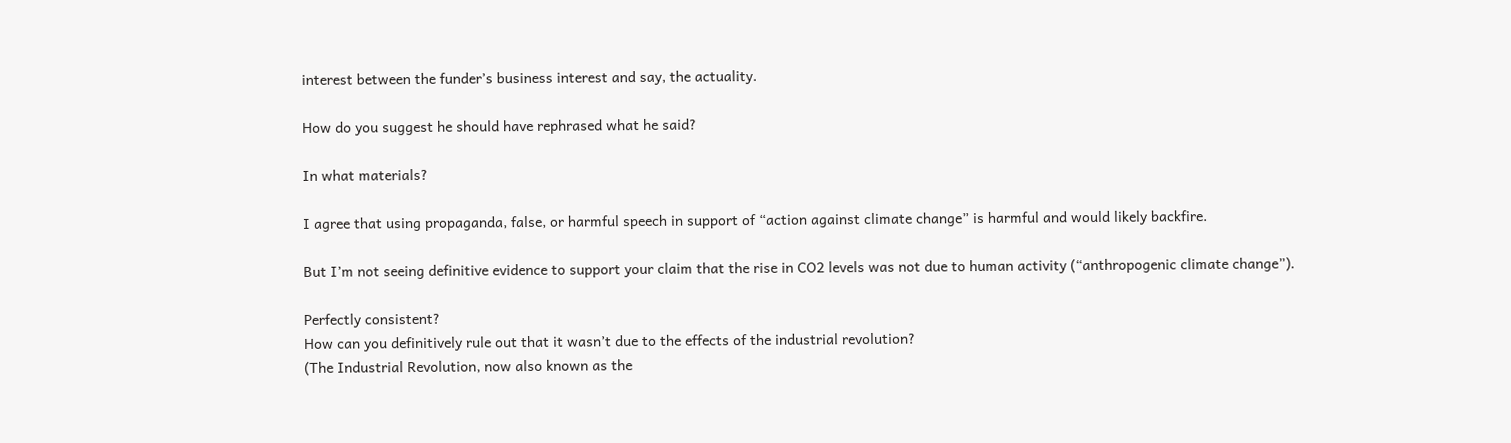interest between the funder’s business interest and say, the actuality.

How do you suggest he should have rephrased what he said?

In what materials?

I agree that using propaganda, false, or harmful speech in support of “action against climate change” is harmful and would likely backfire.

But I’m not seeing definitive evidence to support your claim that the rise in CO2 levels was not due to human activity (“anthropogenic climate change”).

Perfectly consistent?
How can you definitively rule out that it wasn’t due to the effects of the industrial revolution?
(The Industrial Revolution, now also known as the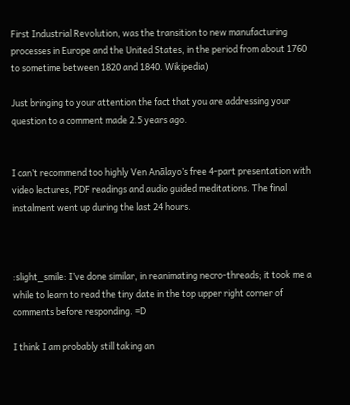First Industrial Revolution, was the transition to new manufacturing processes in Europe and the United States, in the period from about 1760 to sometime between 1820 and 1840. Wikipedia)

Just bringing to your attention the fact that you are addressing your question to a comment made 2.5 years ago.


I can’t recommend too highly Ven Anālayo’s free 4-part presentation with video lectures, PDF readings and audio guided meditations. The final instalment went up during the last 24 hours.



:slight_smile: I’ve done similar, in reanimating necro-threads; it took me a while to learn to read the tiny date in the top upper right corner of comments before responding. =D

I think I am probably still taking an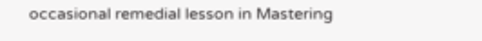occasional remedial lesson in Mastering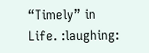“Timely” in Life. :laughing: